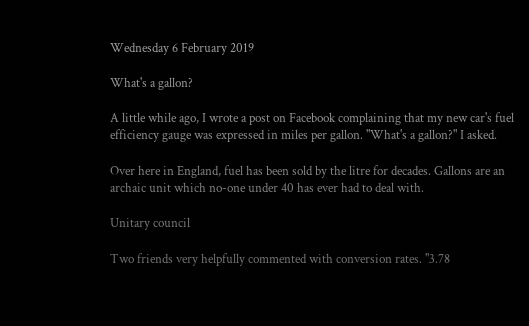Wednesday 6 February 2019

What's a gallon?

A little while ago, I wrote a post on Facebook complaining that my new car's fuel efficiency gauge was expressed in miles per gallon. "What's a gallon?" I asked.

Over here in England, fuel has been sold by the litre for decades. Gallons are an archaic unit which no-one under 40 has ever had to deal with.

Unitary council

Two friends very helpfully commented with conversion rates. "3.78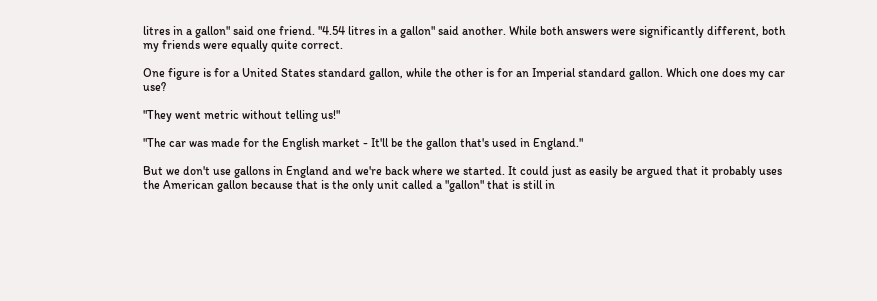litres in a gallon" said one friend. "4.54 litres in a gallon" said another. While both answers were significantly different, both my friends were equally quite correct.

One figure is for a United States standard gallon, while the other is for an Imperial standard gallon. Which one does my car use?

"They went metric without telling us!"

"The car was made for the English market - It'll be the gallon that's used in England."

But we don't use gallons in England and we're back where we started. It could just as easily be argued that it probably uses the American gallon because that is the only unit called a "gallon" that is still in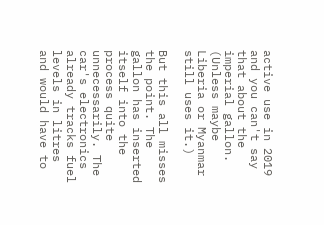active use in 2019 and you can't say that about the imperial gallon. (Unless maybe Liberia or Myanmar still uses it.)

But this all misses the point. The gallon has inserted itself into the process quite unnecessarily. The car's electronics already tracks fuel levels in litres and would have to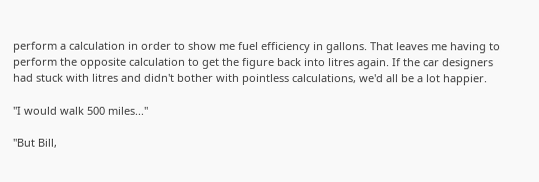perform a calculation in order to show me fuel efficiency in gallons. That leaves me having to perform the opposite calculation to get the figure back into litres again. If the car designers had stuck with litres and didn't bother with pointless calculations, we'd all be a lot happier.

"I would walk 500 miles..."

"But Bill,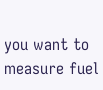you want to measure fuel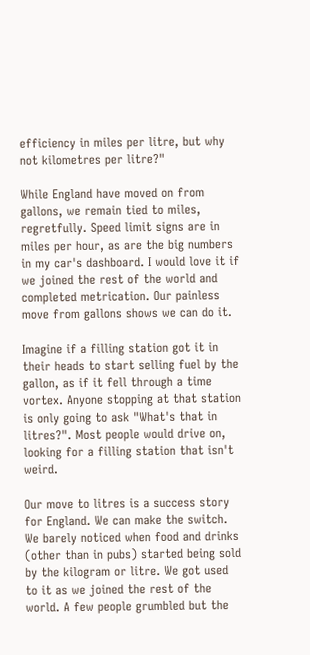efficiency in miles per litre, but why not kilometres per litre?"

While England have moved on from gallons, we remain tied to miles, regretfully. Speed limit signs are in miles per hour, as are the big numbers in my car's dashboard. I would love it if we joined the rest of the world and completed metrication. Our painless move from gallons shows we can do it.

Imagine if a filling station got it in their heads to start selling fuel by the gallon, as if it fell through a time vortex. Anyone stopping at that station is only going to ask "What's that in litres?". Most people would drive on, looking for a filling station that isn't weird.

Our move to litres is a success story for England. We can make the switch. We barely noticed when food and drinks (other than in pubs) started being sold by the kilogram or litre. We got used to it as we joined the rest of the world. A few people grumbled but the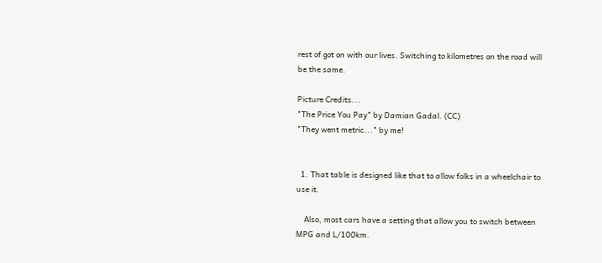rest of got on with our lives. Switching to kilometres on the road will be the same.

Picture Credits...
"The Price You Pay" by Damian Gadal. (CC)
"They went metric..." by me!


  1. That table is designed like that to allow folks in a wheelchair to use it.

    Also, most cars have a setting that allow you to switch between MPG and L/100km.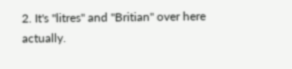2. It's "litres" and "Britian" over here actually.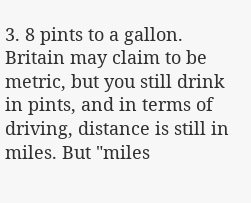3. 8 pints to a gallon. Britain may claim to be metric, but you still drink in pints, and in terms of driving, distance is still in miles. But "miles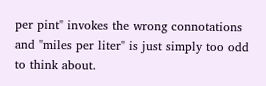per pint" invokes the wrong connotations and "miles per liter" is just simply too odd to think about.